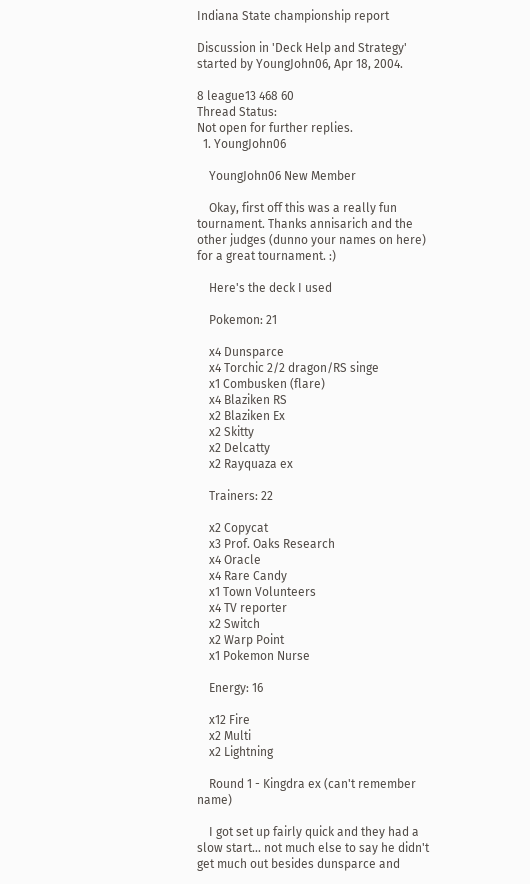Indiana State championship report

Discussion in 'Deck Help and Strategy' started by YoungJohn06, Apr 18, 2004.

8 league13 468 60
Thread Status:
Not open for further replies.
  1. YoungJohn06

    YoungJohn06 New Member

    Okay, first off this was a really fun tournament. Thanks annisarich and the other judges (dunno your names on here) for a great tournament. :)

    Here's the deck I used

    Pokemon: 21

    x4 Dunsparce
    x4 Torchic 2/2 dragon/RS singe
    x1 Combusken (flare)
    x4 Blaziken RS
    x2 Blaziken Ex
    x2 Skitty
    x2 Delcatty
    x2 Rayquaza ex

    Trainers: 22

    x2 Copycat
    x3 Prof. Oaks Research
    x4 Oracle
    x4 Rare Candy
    x1 Town Volunteers
    x4 TV reporter
    x2 Switch
    x2 Warp Point
    x1 Pokemon Nurse

    Energy: 16

    x12 Fire
    x2 Multi
    x2 Lightning

    Round 1 - Kingdra ex (can't remember name)

    I got set up fairly quick and they had a slow start... not much else to say he didn't get much out besides dunsparce and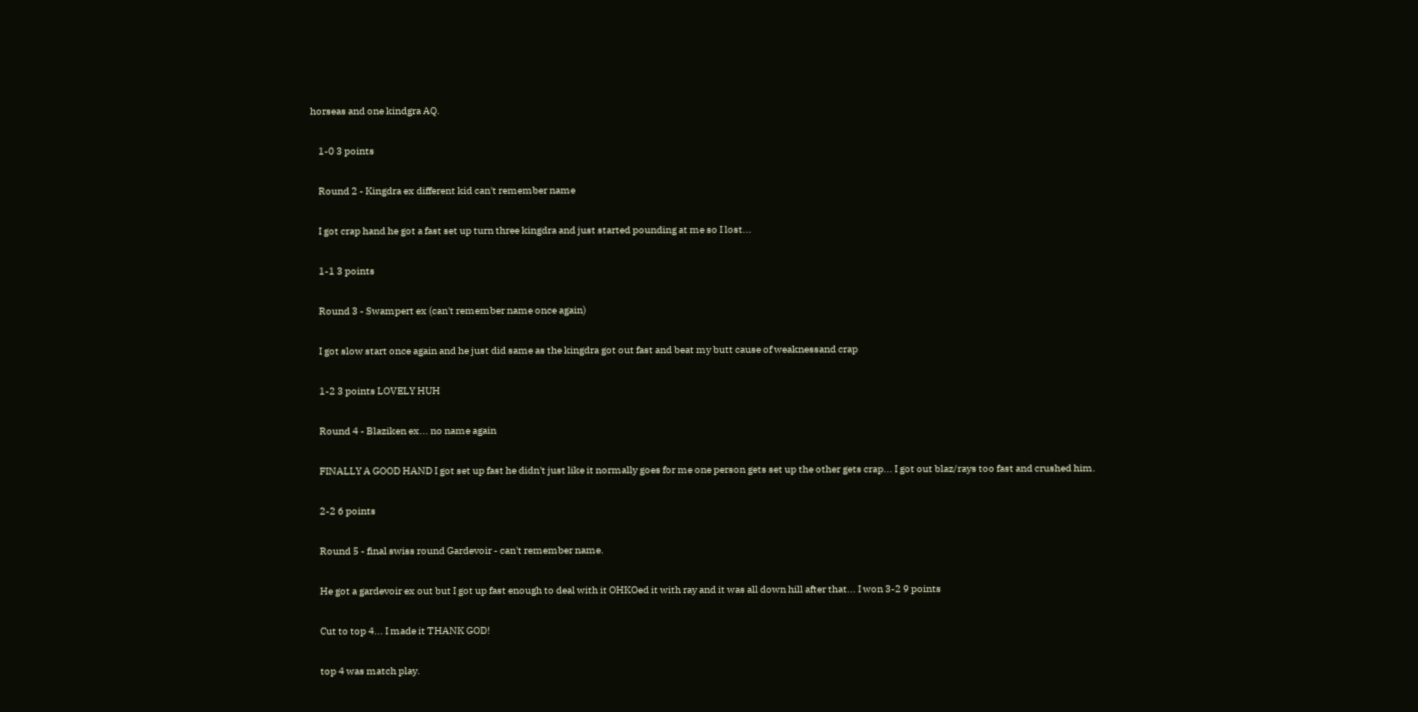horseas and one kindgra AQ.

    1-0 3 points

    Round 2 - Kingdra ex different kid can't remember name

    I got crap hand he got a fast set up turn three kingdra and just started pounding at me so I lost...

    1-1 3 points

    Round 3 - Swampert ex (can't remember name once again)

    I got slow start once again and he just did same as the kingdra got out fast and beat my butt cause of weaknessand crap

    1-2 3 points LOVELY HUH

    Round 4 - Blaziken ex... no name again

    FINALLY A GOOD HAND I got set up fast he didn't just like it normally goes for me one person gets set up the other gets crap... I got out blaz/rays too fast and crushed him.

    2-2 6 points

    Round 5 - final swiss round Gardevoir - can't remember name.

    He got a gardevoir ex out but I got up fast enough to deal with it OHKOed it with ray and it was all down hill after that... I won 3-2 9 points

    Cut to top 4... I made it THANK GOD!

    top 4 was match play.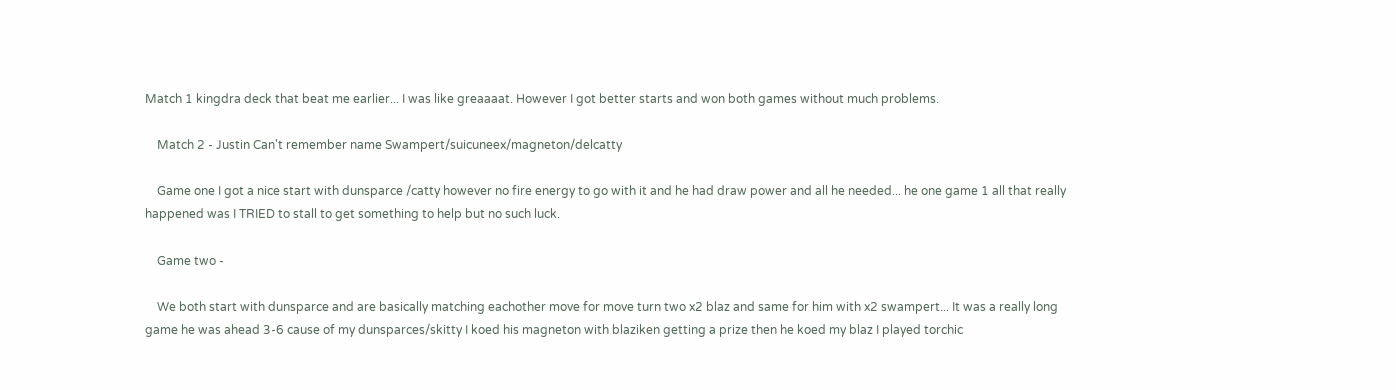Match 1 kingdra deck that beat me earlier... I was like greaaaat. However I got better starts and won both games without much problems.

    Match 2 - Justin Can't remember name Swampert/suicuneex/magneton/delcatty

    Game one I got a nice start with dunsparce /catty however no fire energy to go with it and he had draw power and all he needed... he one game 1 all that really happened was I TRIED to stall to get something to help but no such luck.

    Game two -

    We both start with dunsparce and are basically matching eachother move for move turn two x2 blaz and same for him with x2 swampert... It was a really long game he was ahead 3-6 cause of my dunsparces/skitty I koed his magneton with blaziken getting a prize then he koed my blaz I played torchic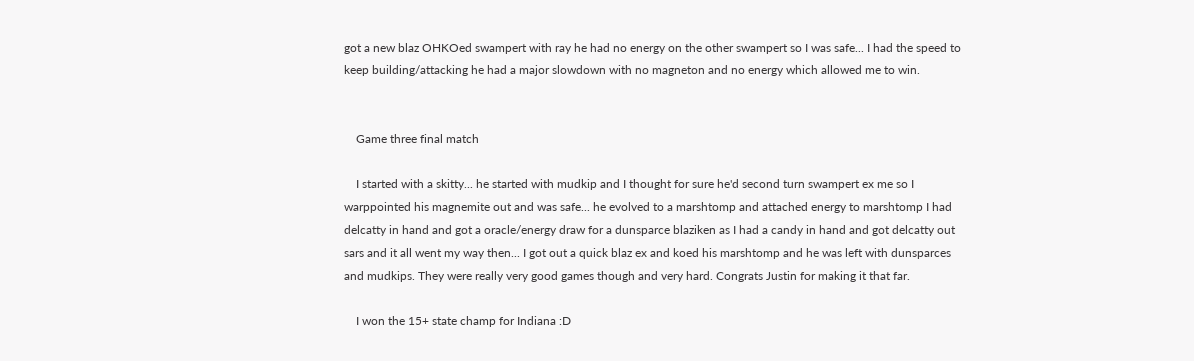got a new blaz OHKOed swampert with ray he had no energy on the other swampert so I was safe... I had the speed to keep building/attacking he had a major slowdown with no magneton and no energy which allowed me to win.


    Game three final match

    I started with a skitty... he started with mudkip and I thought for sure he'd second turn swampert ex me so I warppointed his magnemite out and was safe... he evolved to a marshtomp and attached energy to marshtomp I had delcatty in hand and got a oracle/energy draw for a dunsparce blaziken as I had a candy in hand and got delcatty out sars and it all went my way then... I got out a quick blaz ex and koed his marshtomp and he was left with dunsparces and mudkips. They were really very good games though and very hard. Congrats Justin for making it that far.

    I won the 15+ state champ for Indiana :D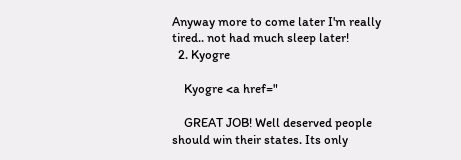Anyway more to come later I'm really tired.. not had much sleep later!
  2. Kyogre

    Kyogre <a href="

    GREAT JOB! Well deserved people should win their states. Its only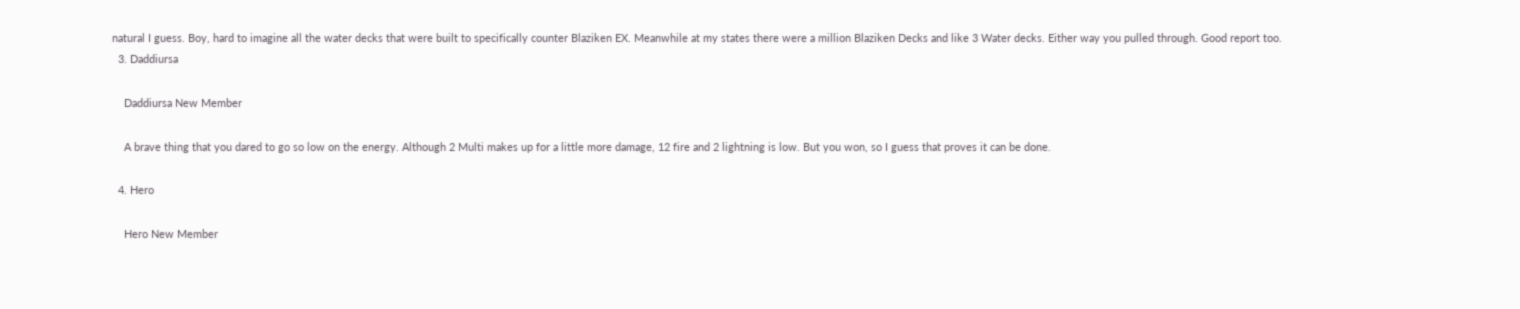natural I guess. Boy, hard to imagine all the water decks that were built to specifically counter Blaziken EX. Meanwhile at my states there were a million Blaziken Decks and like 3 Water decks. Either way you pulled through. Good report too.
  3. Daddiursa

    Daddiursa New Member

    A brave thing that you dared to go so low on the energy. Although 2 Multi makes up for a little more damage, 12 fire and 2 lightning is low. But you won, so I guess that proves it can be done.

  4. Hero

    Hero New Member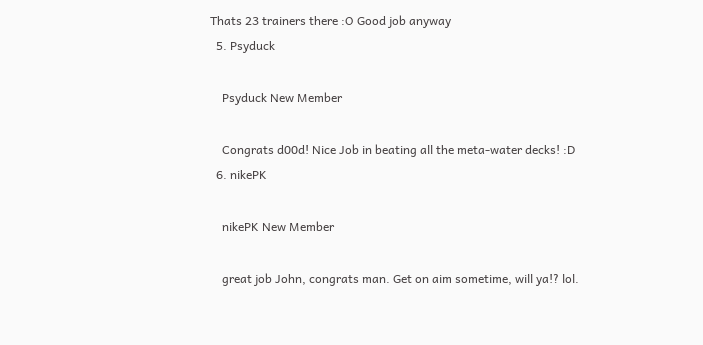Thats 23 trainers there :O Good job anyway
  5. Psyduck

    Psyduck New Member

    Congrats d00d! Nice Job in beating all the meta-water decks! :D
  6. nikePK

    nikePK New Member

    great job John, congrats man. Get on aim sometime, will ya!? lol.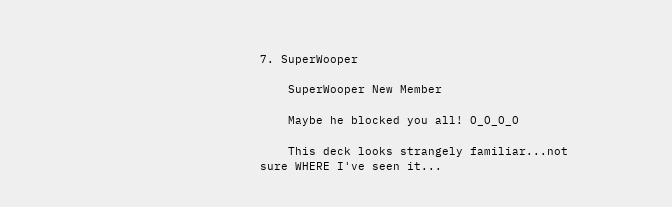7. SuperWooper

    SuperWooper New Member

    Maybe he blocked you all! O_O_O_O

    This deck looks strangely familiar...not sure WHERE I've seen it...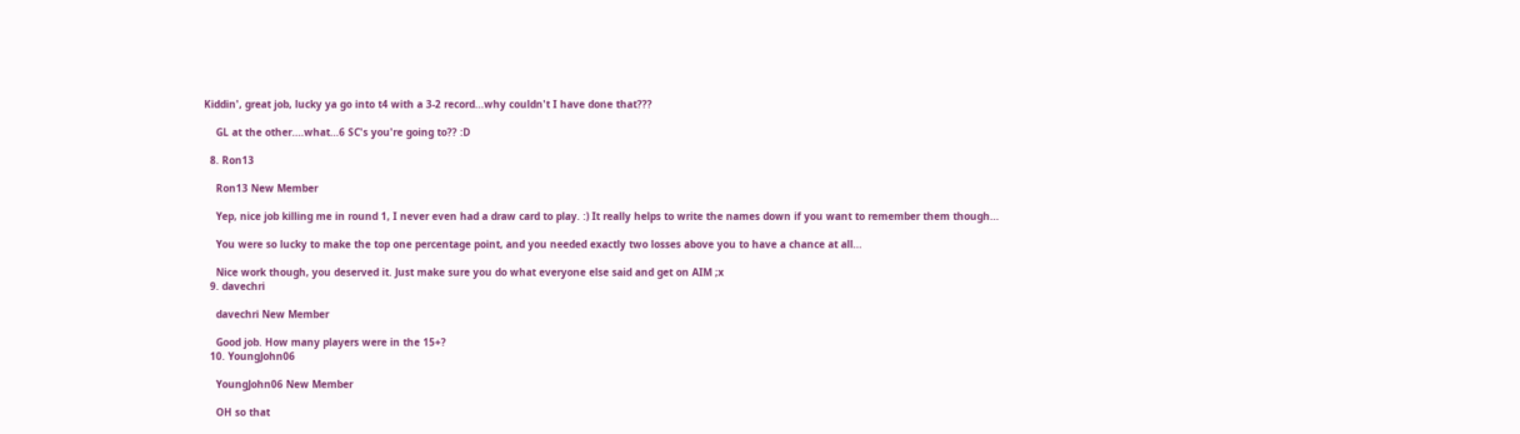Kiddin', great job, lucky ya go into t4 with a 3-2 record...why couldn't I have done that???

    GL at the other....what...6 SC's you're going to?? :D

  8. Ron13

    Ron13 New Member

    Yep, nice job killing me in round 1, I never even had a draw card to play. :) It really helps to write the names down if you want to remember them though...

    You were so lucky to make the top one percentage point, and you needed exactly two losses above you to have a chance at all...

    Nice work though, you deserved it. Just make sure you do what everyone else said and get on AIM ;x
  9. davechri

    davechri New Member

    Good job. How many players were in the 15+?
  10. YoungJohn06

    YoungJohn06 New Member

    OH so that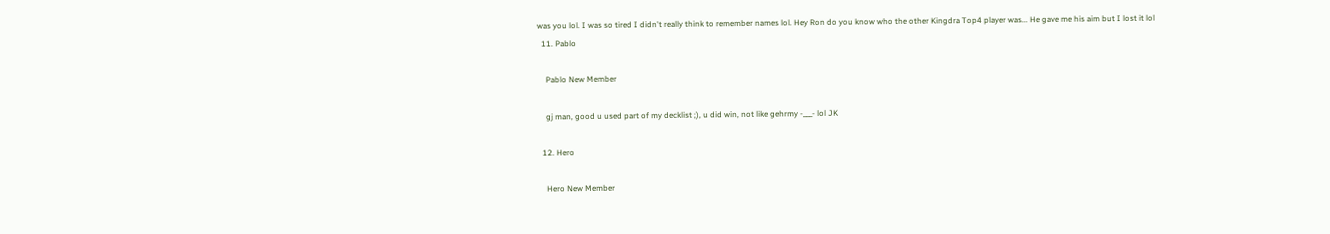was you lol. I was so tired I didn't really think to remember names lol. Hey Ron do you know who the other Kingdra Top4 player was... He gave me his aim but I lost it lol
  11. Pablo

    Pablo New Member

    gj man, good u used part of my decklist ;), u did win, not like gehrmy -___- lol JK

  12. Hero

    Hero New Member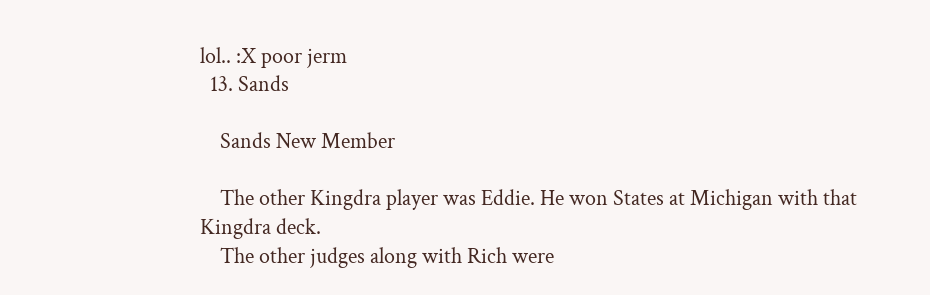lol.. :X poor jerm
  13. Sands

    Sands New Member

    The other Kingdra player was Eddie. He won States at Michigan with that Kingdra deck.
    The other judges along with Rich were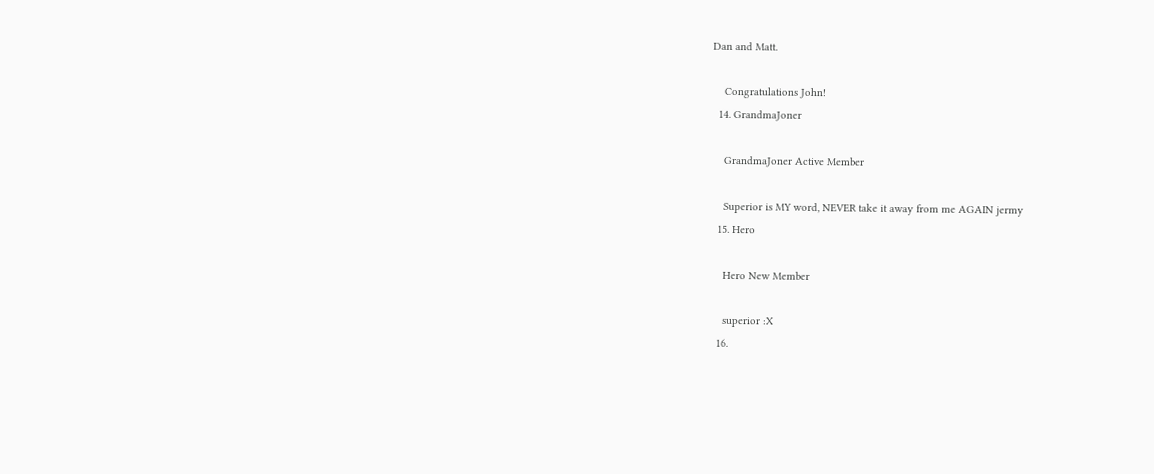Dan and Matt.

    Congratulations John!
  14. GrandmaJoner

    GrandmaJoner Active Member

    Superior is MY word, NEVER take it away from me AGAIN jermy
  15. Hero

    Hero New Member

    superior :X
  16.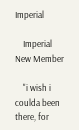Imperial

    Imperial New Member

    "i wish i coulda been there, for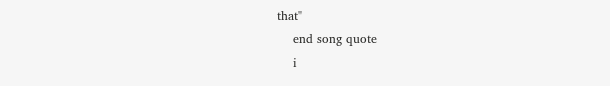that"
    end song quote
    i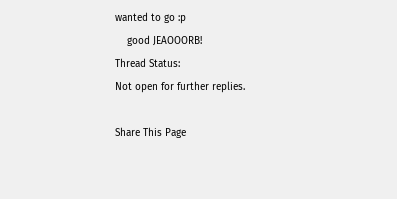wanted to go :p
    good JEAOOORB!
Thread Status:
Not open for further replies.

Share This Page